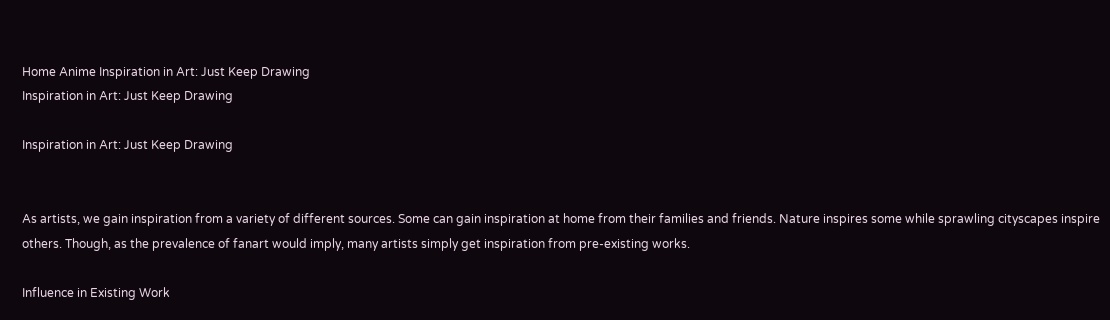Home Anime Inspiration in Art: Just Keep Drawing
Inspiration in Art: Just Keep Drawing

Inspiration in Art: Just Keep Drawing


As artists, we gain inspiration from a variety of different sources. Some can gain inspiration at home from their families and friends. Nature inspires some while sprawling cityscapes inspire others. Though, as the prevalence of fanart would imply, many artists simply get inspiration from pre-existing works.

Influence in Existing Work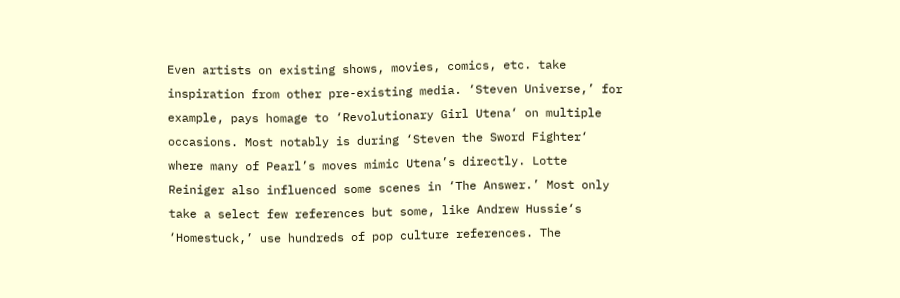Even artists on existing shows, movies, comics, etc. take inspiration from other pre-existing media. ‘Steven Universe,’ for example, pays homage to ‘Revolutionary Girl Utena‘ on multiple occasions. Most notably is during ‘Steven the Sword Fighter‘ where many of Pearl’s moves mimic Utena’s directly. Lotte Reiniger also influenced some scenes in ‘The Answer.’ Most only take a select few references but some, like Andrew Hussie‘s ‘Homestuck,’ use hundreds of pop culture references. The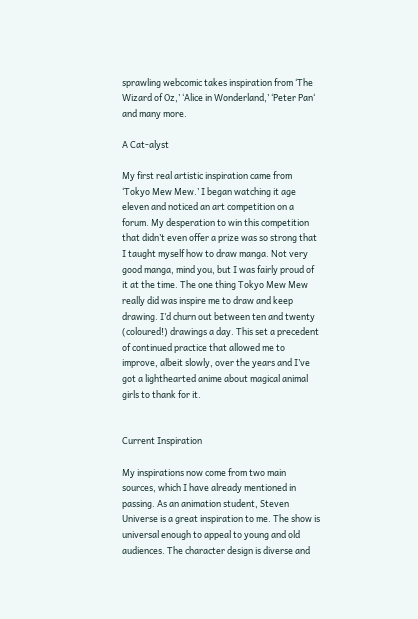sprawling webcomic takes inspiration from ‘The Wizard of Oz,’ ‘Alice in Wonderland,’ ‘Peter Pan‘ and many more.

A Cat-alyst

My first real artistic inspiration came from ‘Tokyo Mew Mew.’ I began watching it age eleven and noticed an art competition on a forum. My desperation to win this competition that didn’t even offer a prize was so strong that I taught myself how to draw manga. Not very good manga, mind you, but I was fairly proud of it at the time. The one thing Tokyo Mew Mew really did was inspire me to draw and keep drawing. I’d churn out between ten and twenty (coloured!) drawings a day. This set a precedent of continued practice that allowed me to improve, albeit slowly, over the years and I’ve got a lighthearted anime about magical animal girls to thank for it.


Current Inspiration

My inspirations now come from two main sources, which I have already mentioned in passing. As an animation student, Steven Universe is a great inspiration to me. The show is universal enough to appeal to young and old audiences. The character design is diverse and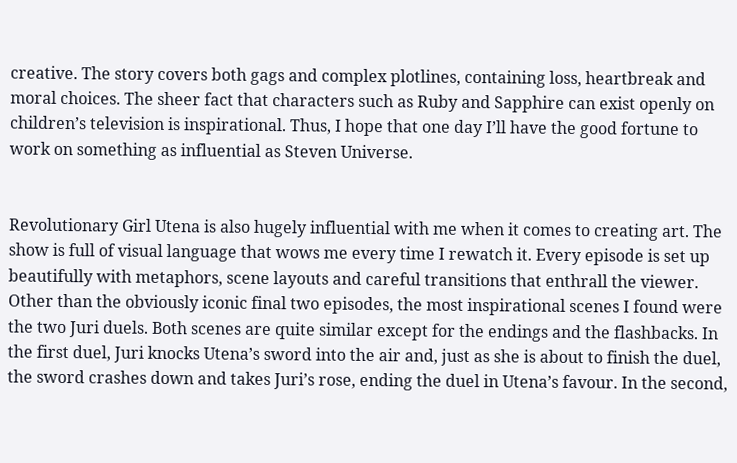creative. The story covers both gags and complex plotlines, containing loss, heartbreak and moral choices. The sheer fact that characters such as Ruby and Sapphire can exist openly on children’s television is inspirational. Thus, I hope that one day I’ll have the good fortune to work on something as influential as Steven Universe.


Revolutionary Girl Utena is also hugely influential with me when it comes to creating art. The show is full of visual language that wows me every time I rewatch it. Every episode is set up beautifully with metaphors, scene layouts and careful transitions that enthrall the viewer. Other than the obviously iconic final two episodes, the most inspirational scenes I found were the two Juri duels. Both scenes are quite similar except for the endings and the flashbacks. In the first duel, Juri knocks Utena’s sword into the air and, just as she is about to finish the duel, the sword crashes down and takes Juri’s rose, ending the duel in Utena’s favour. In the second,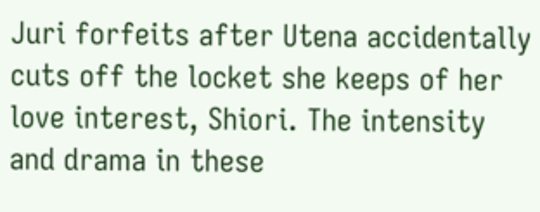Juri forfeits after Utena accidentally cuts off the locket she keeps of her love interest, Shiori. The intensity and drama in these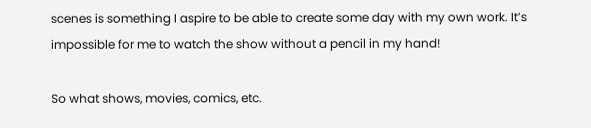scenes is something I aspire to be able to create some day with my own work. It’s impossible for me to watch the show without a pencil in my hand!

So what shows, movies, comics, etc.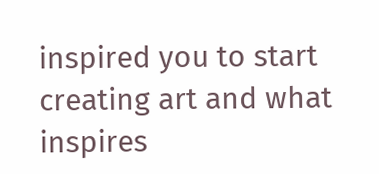inspired you to start creating art and what inspires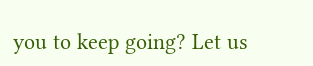you to keep going? Let us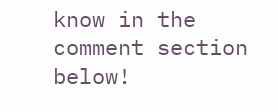know in the comment section below!